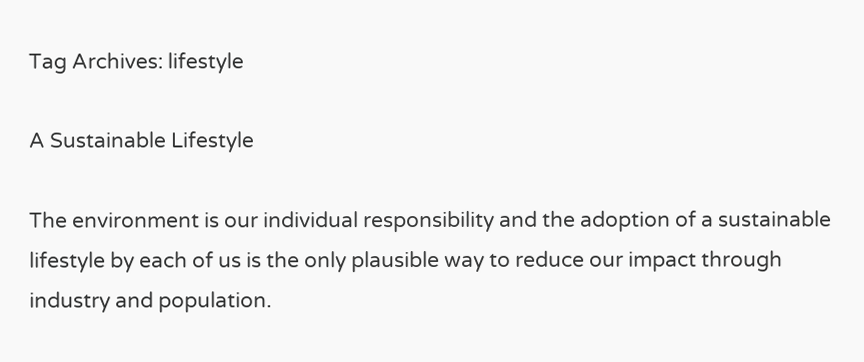Tag Archives: lifestyle

A Sustainable Lifestyle

The environment is our individual responsibility and the adoption of a sustainable lifestyle by each of us is the only plausible way to reduce our impact through industry and population.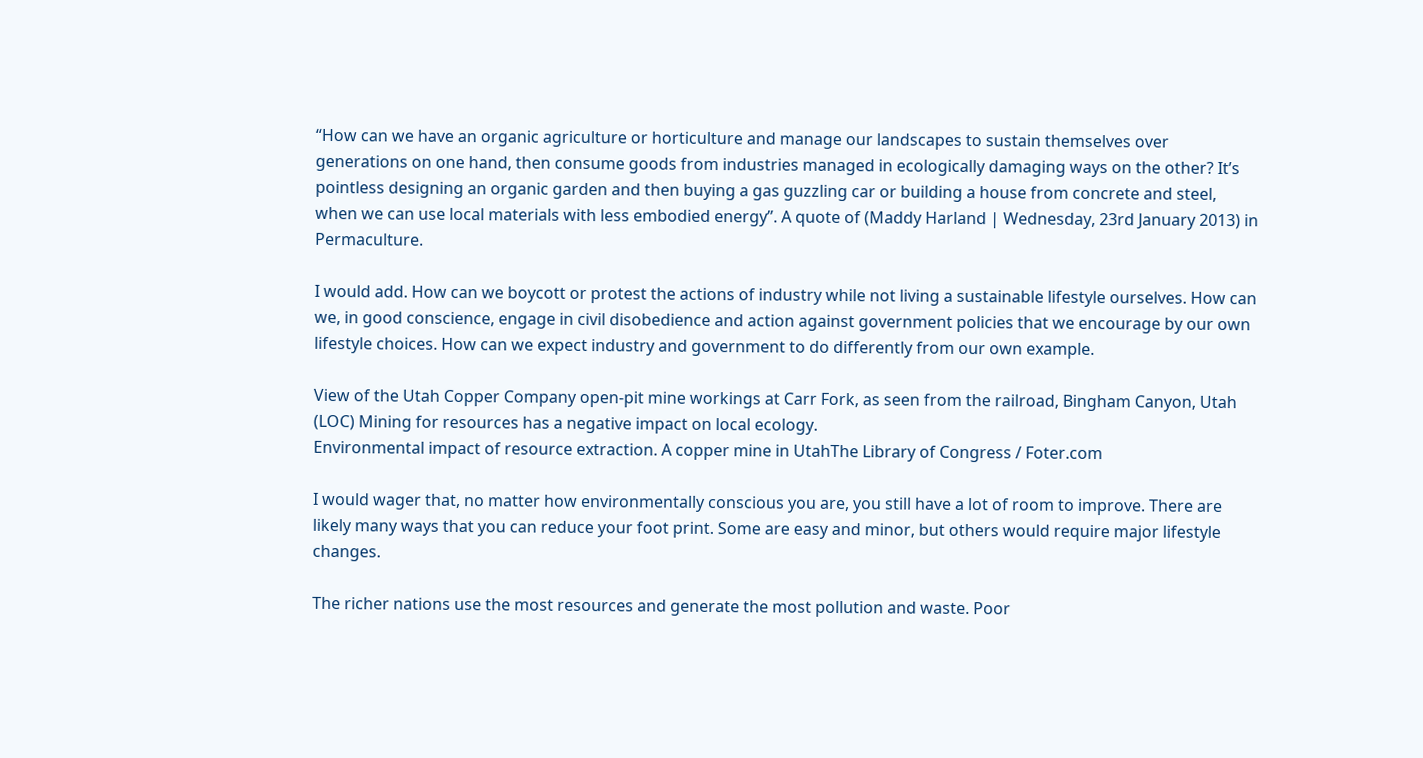“How can we have an organic agriculture or horticulture and manage our landscapes to sustain themselves over generations on one hand, then consume goods from industries managed in ecologically damaging ways on the other? It’s pointless designing an organic garden and then buying a gas guzzling car or building a house from concrete and steel, when we can use local materials with less embodied energy”. A quote of (Maddy Harland | Wednesday, 23rd January 2013) in Permaculture.

I would add. How can we boycott or protest the actions of industry while not living a sustainable lifestyle ourselves. How can we, in good conscience, engage in civil disobedience and action against government policies that we encourage by our own lifestyle choices. How can we expect industry and government to do differently from our own example.

View of the Utah Copper Company open-pit mine workings at Carr Fork, as seen from the railroad, Bingham Canyon, Utah  (LOC) Mining for resources has a negative impact on local ecology.
Environmental impact of resource extraction. A copper mine in UtahThe Library of Congress / Foter.com

I would wager that, no matter how environmentally conscious you are, you still have a lot of room to improve. There are likely many ways that you can reduce your foot print. Some are easy and minor, but others would require major lifestyle changes.

The richer nations use the most resources and generate the most pollution and waste. Poor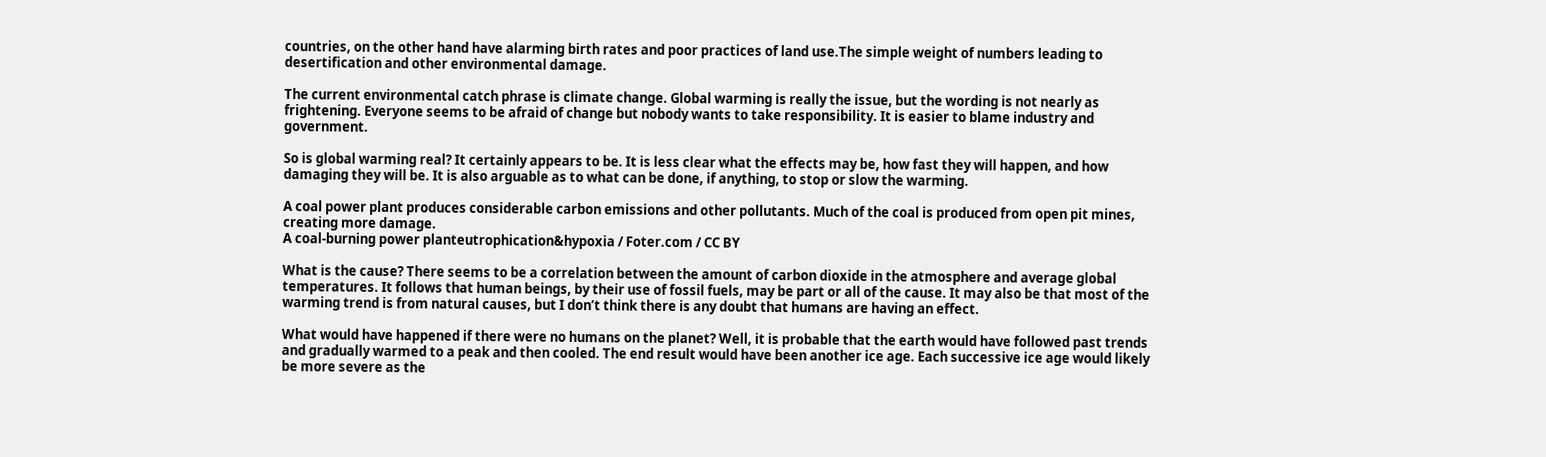countries, on the other hand have alarming birth rates and poor practices of land use.The simple weight of numbers leading to desertification and other environmental damage.

The current environmental catch phrase is climate change. Global warming is really the issue, but the wording is not nearly as frightening. Everyone seems to be afraid of change but nobody wants to take responsibility. It is easier to blame industry and government.

So is global warming real? It certainly appears to be. It is less clear what the effects may be, how fast they will happen, and how damaging they will be. It is also arguable as to what can be done, if anything, to stop or slow the warming.

A coal power plant produces considerable carbon emissions and other pollutants. Much of the coal is produced from open pit mines, creating more damage.
A coal-burning power planteutrophication&hypoxia / Foter.com / CC BY

What is the cause? There seems to be a correlation between the amount of carbon dioxide in the atmosphere and average global temperatures. It follows that human beings, by their use of fossil fuels, may be part or all of the cause. It may also be that most of the warming trend is from natural causes, but I don’t think there is any doubt that humans are having an effect.

What would have happened if there were no humans on the planet? Well, it is probable that the earth would have followed past trends and gradually warmed to a peak and then cooled. The end result would have been another ice age. Each successive ice age would likely be more severe as the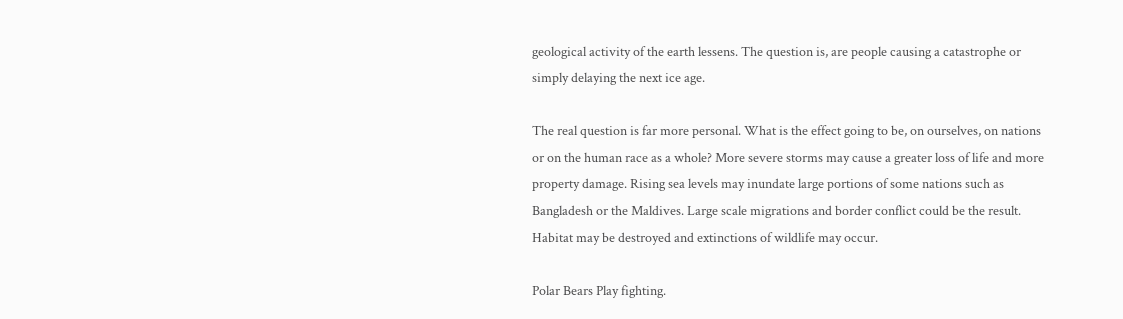geological activity of the earth lessens. The question is, are people causing a catastrophe or simply delaying the next ice age.

The real question is far more personal. What is the effect going to be, on ourselves, on nations or on the human race as a whole? More severe storms may cause a greater loss of life and more property damage. Rising sea levels may inundate large portions of some nations such as Bangladesh or the Maldives. Large scale migrations and border conflict could be the result. Habitat may be destroyed and extinctions of wildlife may occur.

Polar Bears Play fighting.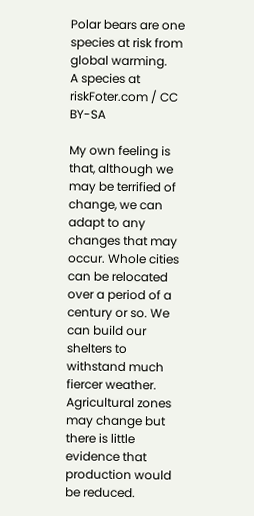Polar bears are one species at risk from global warming.
A species at riskFoter.com / CC BY-SA

My own feeling is that, although we may be terrified of change, we can adapt to any changes that may occur. Whole cities can be relocated over a period of a century or so. We can build our shelters to withstand much fiercer weather. Agricultural zones may change but there is little evidence that production would be reduced.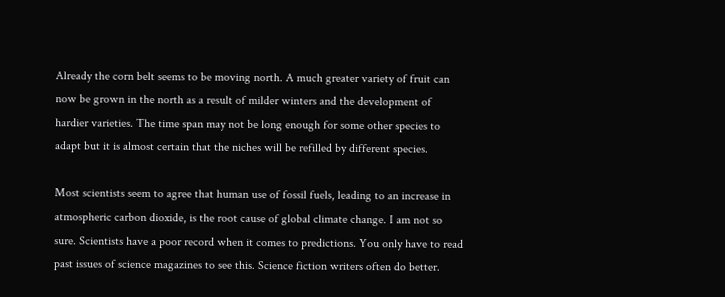Already the corn belt seems to be moving north. A much greater variety of fruit can now be grown in the north as a result of milder winters and the development of hardier varieties. The time span may not be long enough for some other species to adapt but it is almost certain that the niches will be refilled by different species.

Most scientists seem to agree that human use of fossil fuels, leading to an increase in atmospheric carbon dioxide, is the root cause of global climate change. I am not so sure. Scientists have a poor record when it comes to predictions. You only have to read past issues of science magazines to see this. Science fiction writers often do better.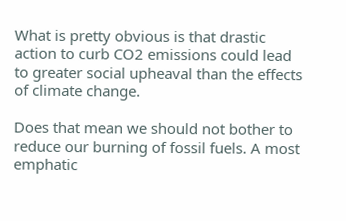What is pretty obvious is that drastic action to curb CO2 emissions could lead to greater social upheaval than the effects of climate change.

Does that mean we should not bother to reduce our burning of fossil fuels. A most emphatic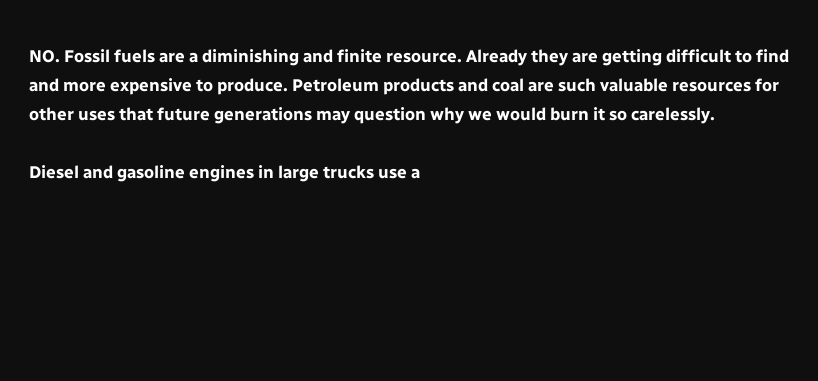NO. Fossil fuels are a diminishing and finite resource. Already they are getting difficult to find and more expensive to produce. Petroleum products and coal are such valuable resources for other uses that future generations may question why we would burn it so carelessly.

Diesel and gasoline engines in large trucks use a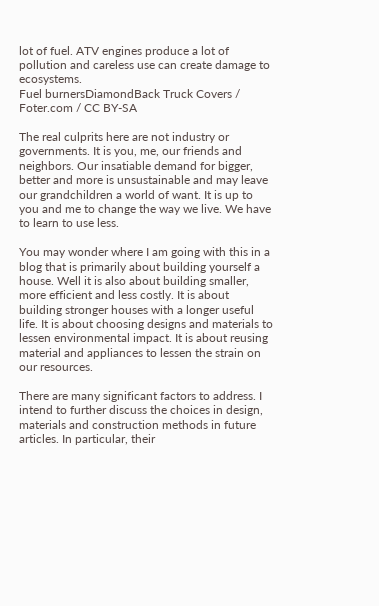lot of fuel. ATV engines produce a lot of pollution and careless use can create damage to ecosystems.
Fuel burnersDiamondBack Truck Covers / Foter.com / CC BY-SA

The real culprits here are not industry or governments. It is you, me, our friends and neighbors. Our insatiable demand for bigger, better and more is unsustainable and may leave our grandchildren a world of want. It is up to you and me to change the way we live. We have to learn to use less.

You may wonder where I am going with this in a blog that is primarily about building yourself a house. Well it is also about building smaller, more efficient and less costly. It is about building stronger houses with a longer useful life. It is about choosing designs and materials to lessen environmental impact. It is about reusing material and appliances to lessen the strain on our resources.

There are many significant factors to address. I intend to further discuss the choices in design, materials and construction methods in future articles. In particular, their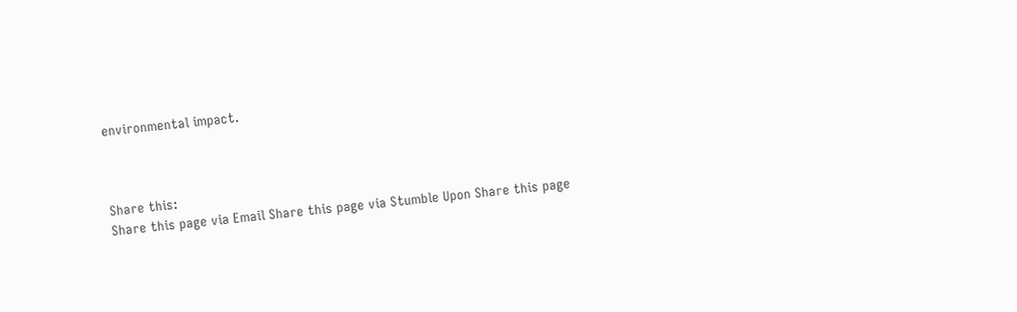environmental impact.



Share this:
Share this page via Email Share this page via Stumble Upon Share this page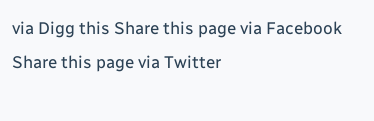via Digg this Share this page via Facebook Share this page via Twitter